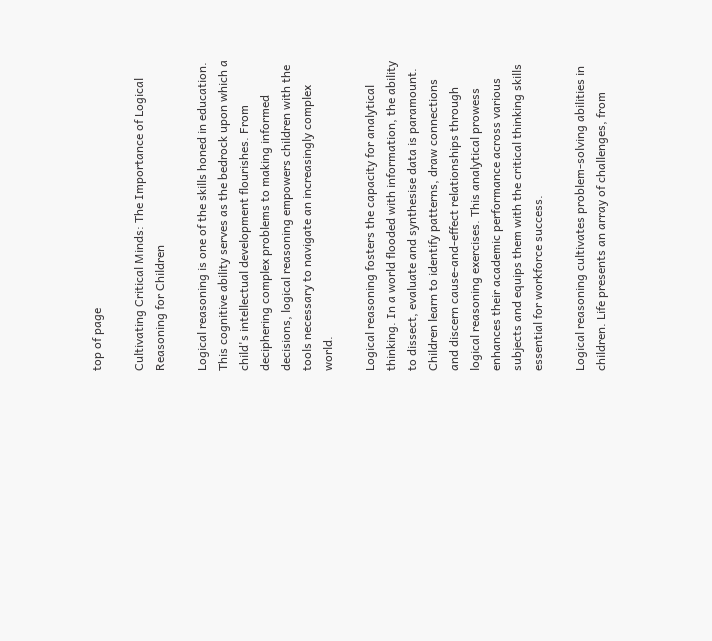top of page

Cultivating Critical Minds: The Importance of Logical Reasoning for Children

Logical reasoning is one of the skills honed in education. This cognitive ability serves as the bedrock upon which a child's intellectual development flourishes. From deciphering complex problems to making informed decisions, logical reasoning empowers children with the tools necessary to navigate an increasingly complex world.

Logical reasoning fosters the capacity for analytical thinking. In a world flooded with information, the ability to dissect, evaluate and synthesise data is paramount. Children learn to identify patterns, draw connections and discern cause-and-effect relationships through logical reasoning exercises. This analytical prowess enhances their academic performance across various subjects and equips them with the critical thinking skills essential for workforce success.

Logical reasoning cultivates problem-solving abilities in children. Life presents an array of challenges, from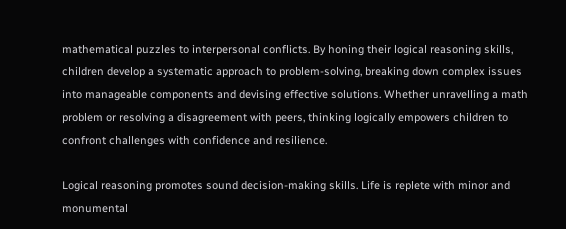mathematical puzzles to interpersonal conflicts. By honing their logical reasoning skills, children develop a systematic approach to problem-solving, breaking down complex issues into manageable components and devising effective solutions. Whether unravelling a math problem or resolving a disagreement with peers, thinking logically empowers children to confront challenges with confidence and resilience.

Logical reasoning promotes sound decision-making skills. Life is replete with minor and monumental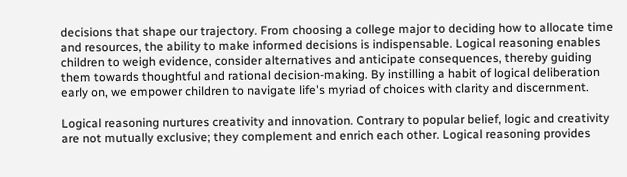decisions that shape our trajectory. From choosing a college major to deciding how to allocate time and resources, the ability to make informed decisions is indispensable. Logical reasoning enables children to weigh evidence, consider alternatives and anticipate consequences, thereby guiding them towards thoughtful and rational decision-making. By instilling a habit of logical deliberation early on, we empower children to navigate life's myriad of choices with clarity and discernment.

Logical reasoning nurtures creativity and innovation. Contrary to popular belief, logic and creativity are not mutually exclusive; they complement and enrich each other. Logical reasoning provides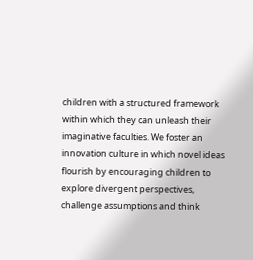children with a structured framework within which they can unleash their imaginative faculties. We foster an innovation culture in which novel ideas flourish by encouraging children to explore divergent perspectives, challenge assumptions and think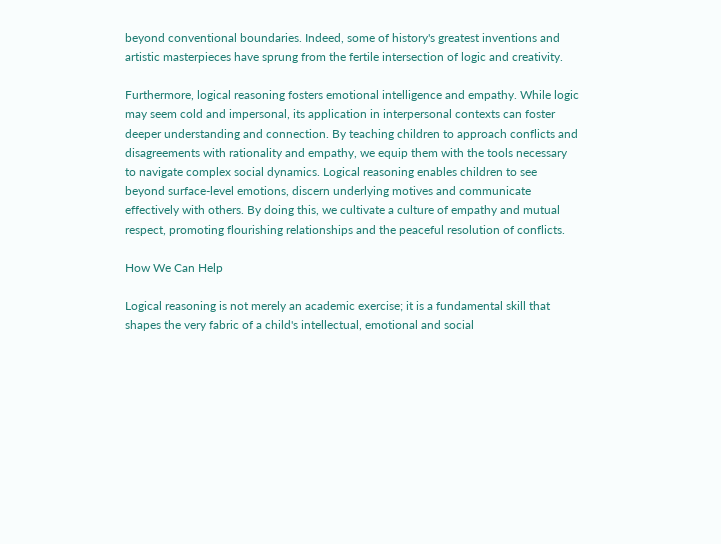beyond conventional boundaries. Indeed, some of history's greatest inventions and artistic masterpieces have sprung from the fertile intersection of logic and creativity.

Furthermore, logical reasoning fosters emotional intelligence and empathy. While logic may seem cold and impersonal, its application in interpersonal contexts can foster deeper understanding and connection. By teaching children to approach conflicts and disagreements with rationality and empathy, we equip them with the tools necessary to navigate complex social dynamics. Logical reasoning enables children to see beyond surface-level emotions, discern underlying motives and communicate effectively with others. By doing this, we cultivate a culture of empathy and mutual respect, promoting flourishing relationships and the peaceful resolution of conflicts.

How We Can Help

Logical reasoning is not merely an academic exercise; it is a fundamental skill that shapes the very fabric of a child's intellectual, emotional and social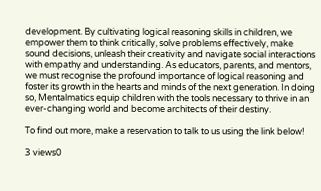development. By cultivating logical reasoning skills in children, we empower them to think critically, solve problems effectively, make sound decisions, unleash their creativity and navigate social interactions with empathy and understanding. As educators, parents, and mentors, we must recognise the profound importance of logical reasoning and foster its growth in the hearts and minds of the next generation. In doing so, Mentalmatics equip children with the tools necessary to thrive in an ever-changing world and become architects of their destiny.

To find out more, make a reservation to talk to us using the link below!

3 views0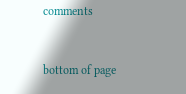comments


bottom of page